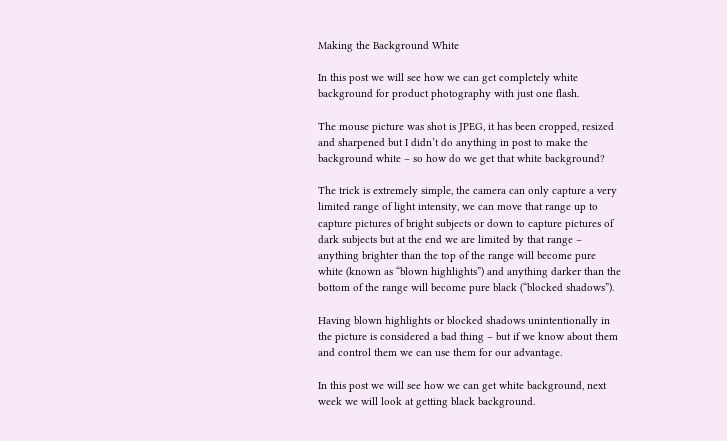Making the Background White

In this post we will see how we can get completely white background for product photography with just one flash.

The mouse picture was shot is JPEG, it has been cropped, resized and sharpened but I didn’t do anything in post to make the background white – so how do we get that white background?

The trick is extremely simple, the camera can only capture a very limited range of light intensity, we can move that range up to capture pictures of bright subjects or down to capture pictures of dark subjects but at the end we are limited by that range – anything brighter than the top of the range will become pure white (known as “blown highlights”) and anything darker than the bottom of the range will become pure black (“blocked shadows”).

Having blown highlights or blocked shadows unintentionally in the picture is considered a bad thing – but if we know about them and control them we can use them for our advantage.

In this post we will see how we can get white background, next week we will look at getting black background.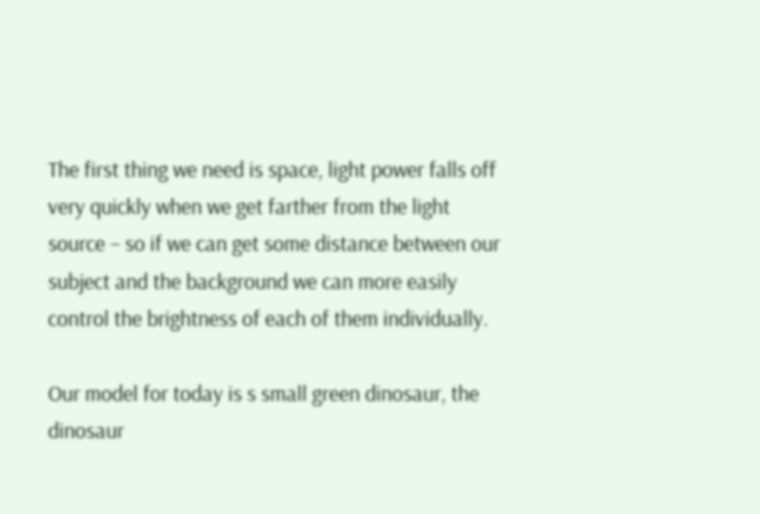The first thing we need is space, light power falls off very quickly when we get farther from the light source – so if we can get some distance between our subject and the background we can more easily control the brightness of each of them individually.

Our model for today is s small green dinosaur, the dinosaur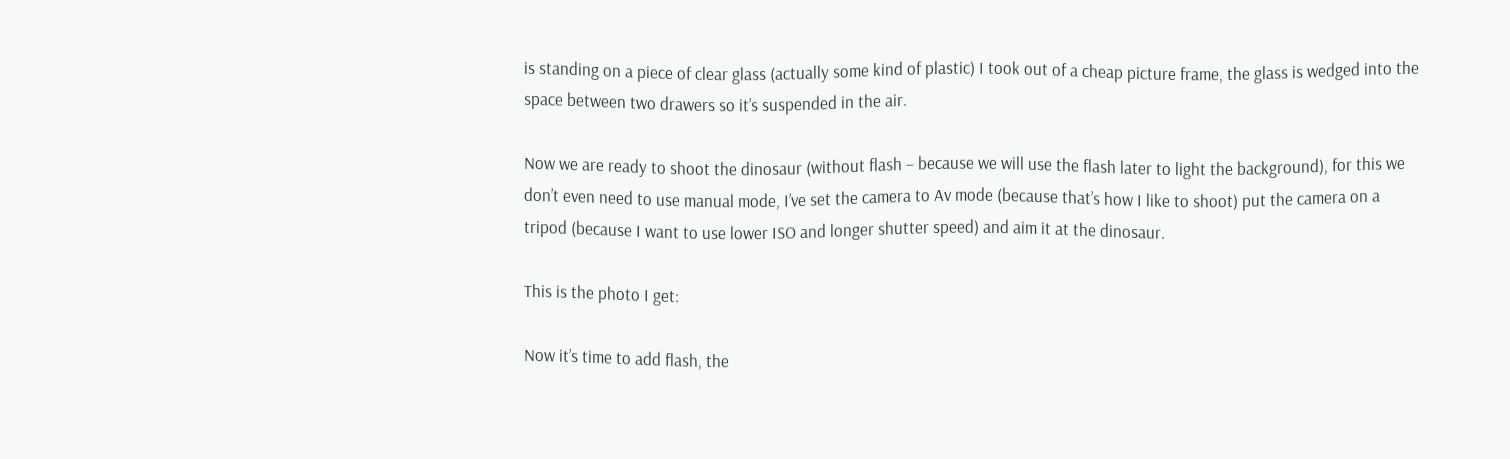is standing on a piece of clear glass (actually some kind of plastic) I took out of a cheap picture frame, the glass is wedged into the space between two drawers so it’s suspended in the air.

Now we are ready to shoot the dinosaur (without flash – because we will use the flash later to light the background), for this we don’t even need to use manual mode, I’ve set the camera to Av mode (because that’s how I like to shoot) put the camera on a tripod (because I want to use lower ISO and longer shutter speed) and aim it at the dinosaur.

This is the photo I get:

Now it’s time to add flash, the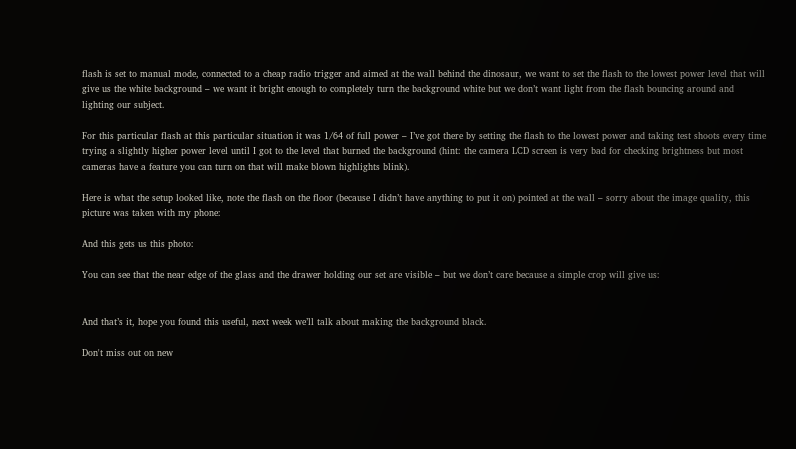flash is set to manual mode, connected to a cheap radio trigger and aimed at the wall behind the dinosaur, we want to set the flash to the lowest power level that will give us the white background – we want it bright enough to completely turn the background white but we don’t want light from the flash bouncing around and lighting our subject.

For this particular flash at this particular situation it was 1/64 of full power – I’ve got there by setting the flash to the lowest power and taking test shoots every time trying a slightly higher power level until I got to the level that burned the background (hint: the camera LCD screen is very bad for checking brightness but most cameras have a feature you can turn on that will make blown highlights blink).

Here is what the setup looked like, note the flash on the floor (because I didn’t have anything to put it on) pointed at the wall – sorry about the image quality, this picture was taken with my phone:

And this gets us this photo:

You can see that the near edge of the glass and the drawer holding our set are visible – but we don’t care because a simple crop will give us:


And that’s it, hope you found this useful, next week we’ll talk about making the background black.

Don't miss out on new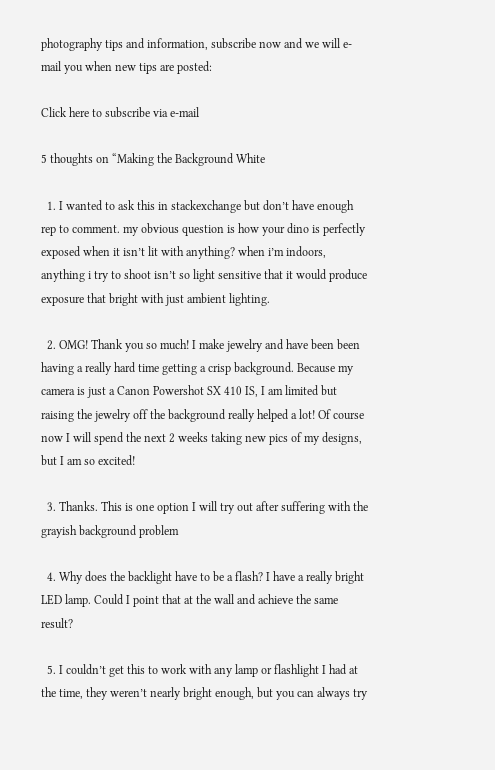photography tips and information, subscribe now and we will e-mail you when new tips are posted:

Click here to subscribe via e-mail

5 thoughts on “Making the Background White

  1. I wanted to ask this in stackexchange but don’t have enough rep to comment. my obvious question is how your dino is perfectly exposed when it isn’t lit with anything? when i’m indoors, anything i try to shoot isn’t so light sensitive that it would produce exposure that bright with just ambient lighting.

  2. OMG! Thank you so much! I make jewelry and have been been having a really hard time getting a crisp background. Because my camera is just a Canon Powershot SX 410 IS, I am limited but raising the jewelry off the background really helped a lot! Of course now I will spend the next 2 weeks taking new pics of my designs, but I am so excited!

  3. Thanks. This is one option I will try out after suffering with the grayish background problem

  4. Why does the backlight have to be a flash? I have a really bright LED lamp. Could I point that at the wall and achieve the same result?

  5. I couldn’t get this to work with any lamp or flashlight I had at the time, they weren’t nearly bright enough, but you can always try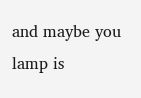and maybe you lamp is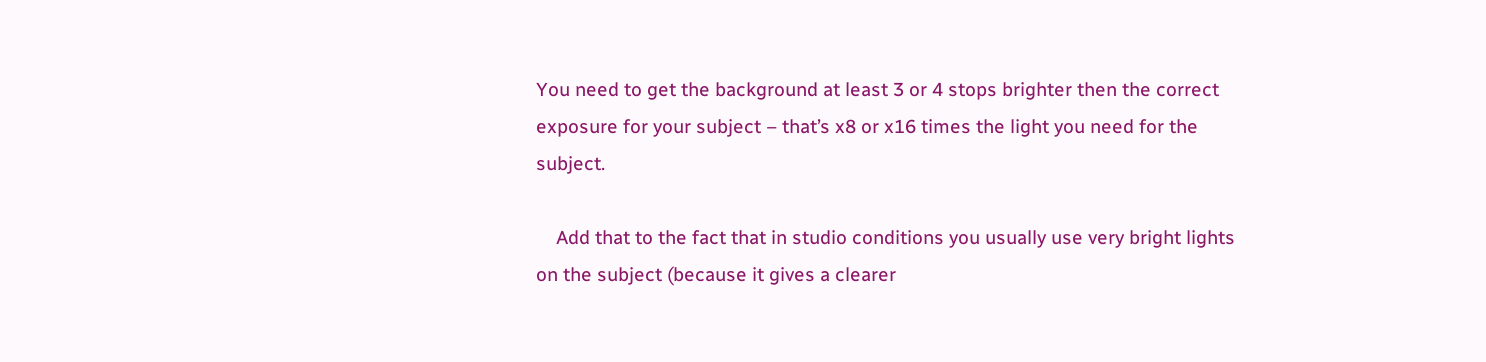You need to get the background at least 3 or 4 stops brighter then the correct exposure for your subject – that’s x8 or x16 times the light you need for the subject.

    Add that to the fact that in studio conditions you usually use very bright lights on the subject (because it gives a clearer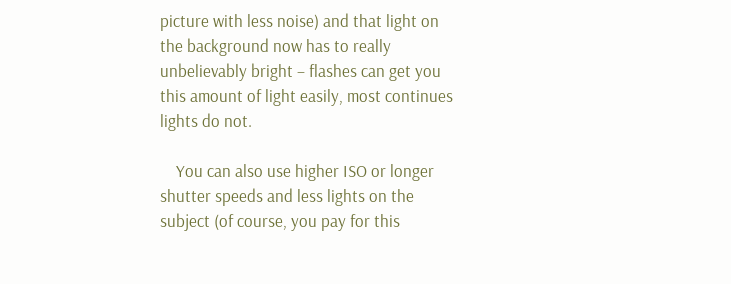picture with less noise) and that light on the background now has to really unbelievably bright – flashes can get you this amount of light easily, most continues lights do not.

    You can also use higher ISO or longer shutter speeds and less lights on the subject (of course, you pay for this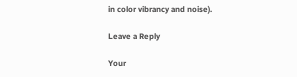in color vibrancy and noise).

Leave a Reply

Your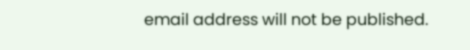email address will not be published.